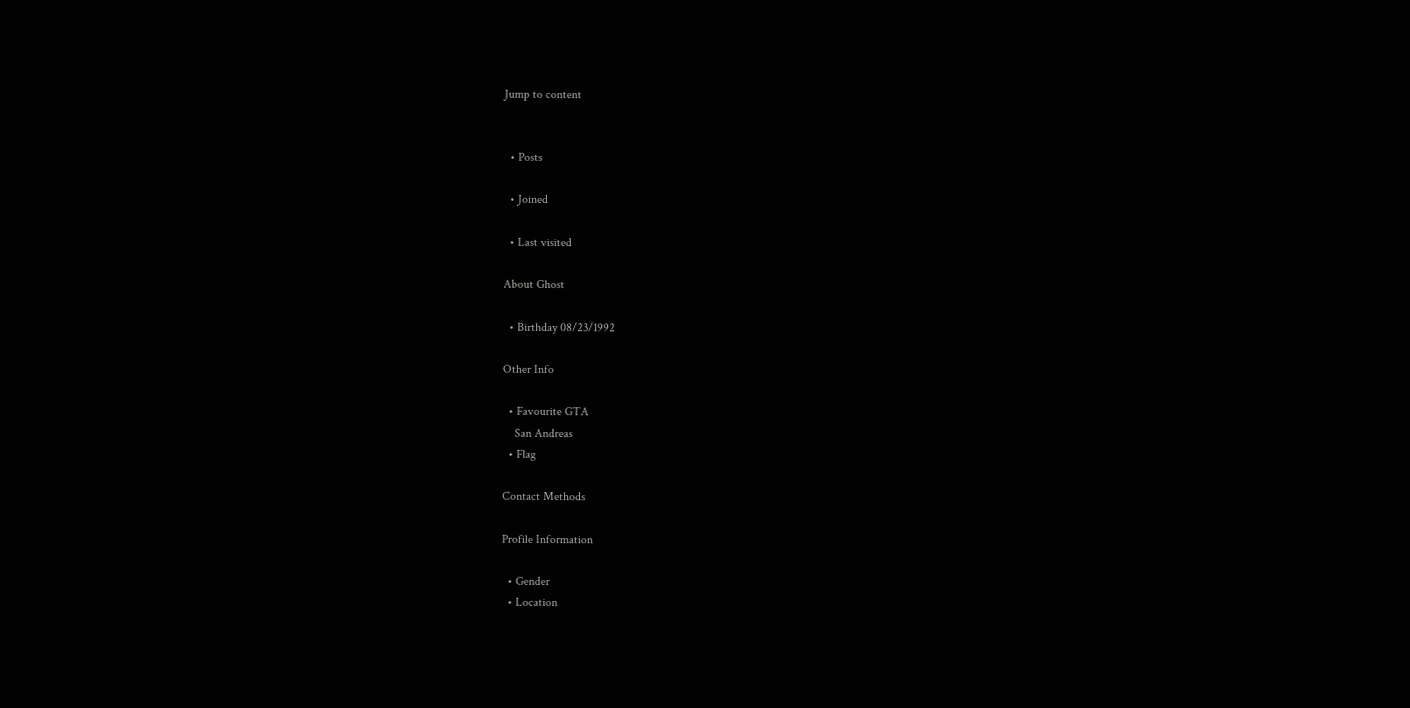Jump to content


  • Posts

  • Joined

  • Last visited

About Ghost

  • Birthday 08/23/1992

Other Info

  • Favourite GTA
    San Andreas
  • Flag

Contact Methods

Profile Information

  • Gender
  • Location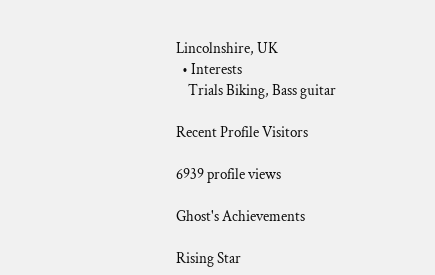Lincolnshire, UK
  • Interests
    Trials Biking, Bass guitar

Recent Profile Visitors

6939 profile views

Ghost's Achievements

Rising Star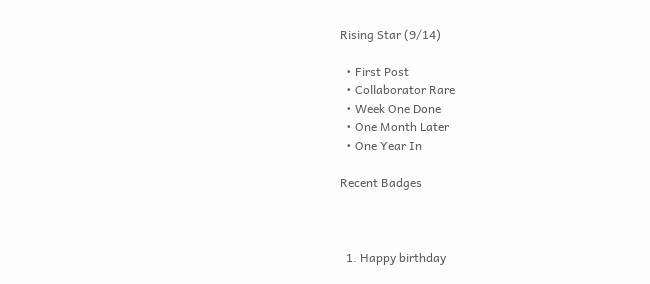Rising Star (9/14)

  • First Post
  • Collaborator Rare
  • Week One Done
  • One Month Later
  • One Year In

Recent Badges



  1. Happy birthday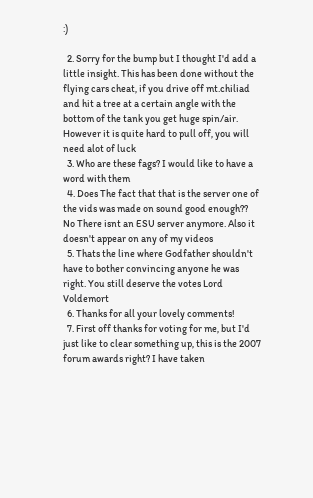:)

  2. Sorry for the bump but I thought I'd add a little insight. This has been done without the flying cars cheat, if you drive off mt.chiliad and hit a tree at a certain angle with the bottom of the tank you get huge spin/air. However it is quite hard to pull off, you will need alot of luck
  3. Who are these fags? I would like to have a word with them
  4. Does The fact that that is the server one of the vids was made on sound good enough?? No There isnt an ESU server anymore. Also it doesn't appear on any of my videos
  5. Thats the line where Godfather shouldn't have to bother convincing anyone he was right. You still deserve the votes Lord Voldemort
  6. Thanks for all your lovely comments!
  7. First off thanks for voting for me, but I'd just like to clear something up, this is the 2007 forum awards right? I have taken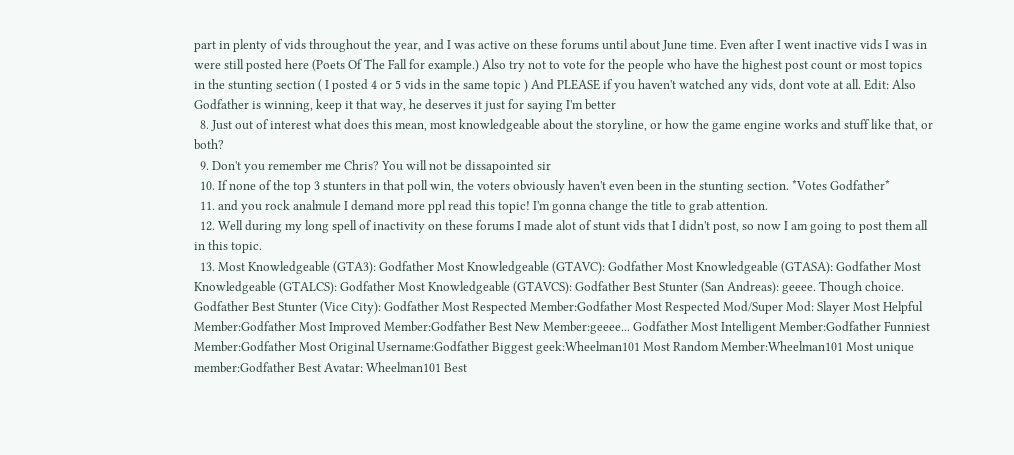part in plenty of vids throughout the year, and I was active on these forums until about June time. Even after I went inactive vids I was in were still posted here (Poets Of The Fall for example.) Also try not to vote for the people who have the highest post count or most topics in the stunting section ( I posted 4 or 5 vids in the same topic ) And PLEASE if you haven't watched any vids, dont vote at all. Edit: Also Godfather is winning, keep it that way, he deserves it just for saying I'm better
  8. Just out of interest what does this mean, most knowledgeable about the storyline, or how the game engine works and stuff like that, or both?
  9. Don't you remember me Chris? You will not be dissapointed sir
  10. If none of the top 3 stunters in that poll win, the voters obviously haven't even been in the stunting section. *Votes Godfather*
  11. and you rock analmule I demand more ppl read this topic! I'm gonna change the title to grab attention.
  12. Well during my long spell of inactivity on these forums I made alot of stunt vids that I didn't post, so now I am going to post them all in this topic.
  13. Most Knowledgeable (GTA3): Godfather Most Knowledgeable (GTAVC): Godfather Most Knowledgeable (GTASA): Godfather Most Knowledgeable (GTALCS): Godfather Most Knowledgeable (GTAVCS): Godfather Best Stunter (San Andreas): geeee. Though choice. Godfather Best Stunter (Vice City): Godfather Most Respected Member:Godfather Most Respected Mod/Super Mod: Slayer Most Helpful Member:Godfather Most Improved Member:Godfather Best New Member:geeee... Godfather Most Intelligent Member:Godfather Funniest Member:Godfather Most Original Username:Godfather Biggest geek:Wheelman101 Most Random Member:Wheelman101 Most unique member:Godfather Best Avatar: Wheelman101 Best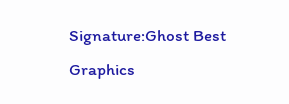Signature:Ghost Best Graphics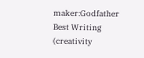maker:Godfather Best Writing (creativity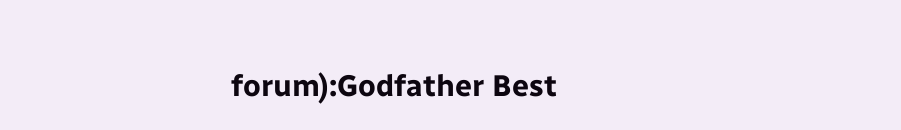forum):Godfather Best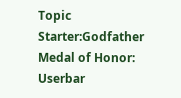Topic Starter:Godfather Medal of Honor: Userbar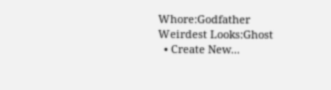Whore:Godfather Weirdest Looks:Ghost
  • Create New...